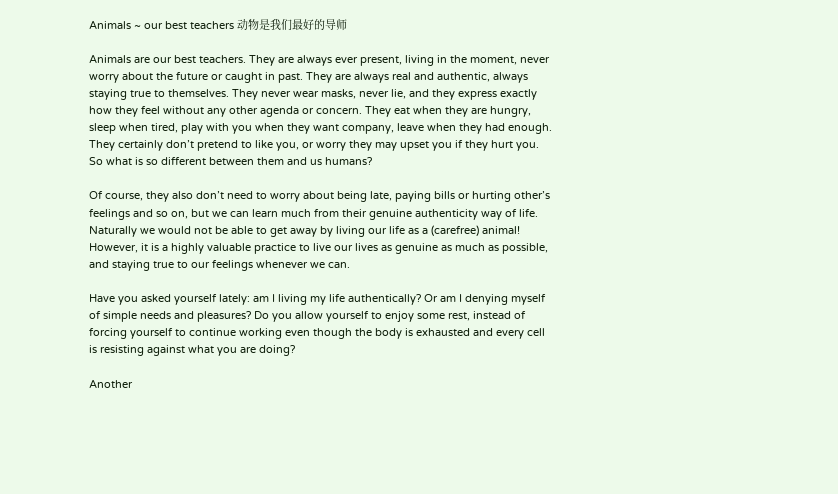Animals ~ our best teachers 动物是我们最好的导师

Animals are our best teachers. They are always ever present, living in the moment, never worry about the future or caught in past. They are always real and authentic, always staying true to themselves. They never wear masks, never lie, and they express exactly how they feel without any other agenda or concern. They eat when they are hungry, sleep when tired, play with you when they want company, leave when they had enough. They certainly don’t pretend to like you, or worry they may upset you if they hurt you. So what is so different between them and us humans?

Of course, they also don’t need to worry about being late, paying bills or hurting other’s feelings and so on, but we can learn much from their genuine authenticity way of life. Naturally we would not be able to get away by living our life as a (carefree) animal! However, it is a highly valuable practice to live our lives as genuine as much as possible, and staying true to our feelings whenever we can.

Have you asked yourself lately: am I living my life authentically? Or am I denying myself of simple needs and pleasures? Do you allow yourself to enjoy some rest, instead of forcing yourself to continue working even though the body is exhausted and every cell is resisting against what you are doing?

Another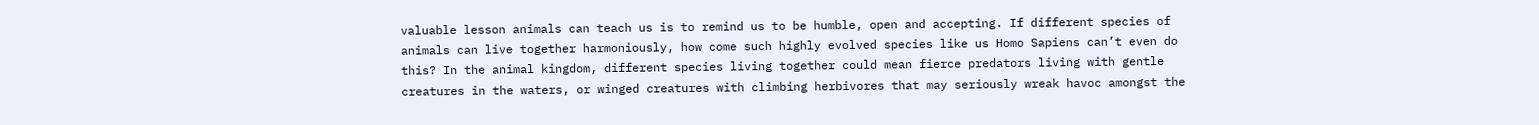valuable lesson animals can teach us is to remind us to be humble, open and accepting. If different species of animals can live together harmoniously, how come such highly evolved species like us Homo Sapiens can’t even do this? In the animal kingdom, different species living together could mean fierce predators living with gentle creatures in the waters, or winged creatures with climbing herbivores that may seriously wreak havoc amongst the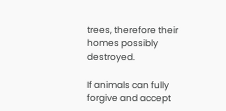trees, therefore their homes possibly destroyed.

If animals can fully forgive and accept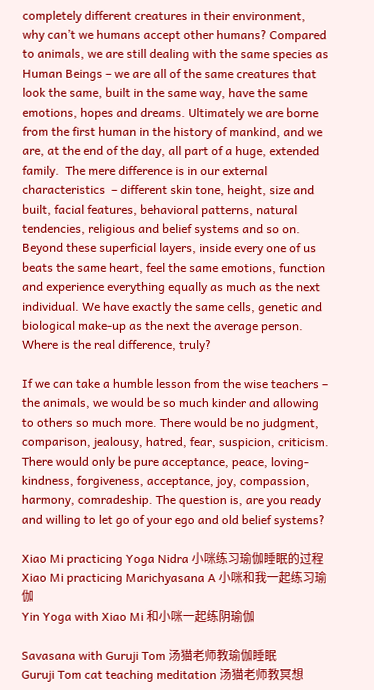completely different creatures in their environment, why can’t we humans accept other humans? Compared to animals, we are still dealing with the same species as Human Beings – we are all of the same creatures that look the same, built in the same way, have the same emotions, hopes and dreams. Ultimately we are borne from the first human in the history of mankind, and we are, at the end of the day, all part of a huge, extended family.  The mere difference is in our external characteristics  – different skin tone, height, size and built, facial features, behavioral patterns, natural tendencies, religious and belief systems and so on. Beyond these superficial layers, inside every one of us beats the same heart, feel the same emotions, function and experience everything equally as much as the next individual. We have exactly the same cells, genetic and biological make-up as the next the average person. Where is the real difference, truly?

If we can take a humble lesson from the wise teachers – the animals, we would be so much kinder and allowing to others so much more. There would be no judgment, comparison, jealousy, hatred, fear, suspicion, criticism. There would only be pure acceptance, peace, loving-kindness, forgiveness, acceptance, joy, compassion, harmony, comradeship. The question is, are you ready and willing to let go of your ego and old belief systems?

Xiao Mi practicing Yoga Nidra 小咪练习瑜伽睡眠的过程
Xiao Mi practicing Marichyasana A 小咪和我一起练习瑜伽
Yin Yoga with Xiao Mi 和小咪一起练阴瑜伽

Savasana with Guruji Tom 汤猫老师教瑜伽睡眠
Guruji Tom cat teaching meditation 汤猫老师教冥想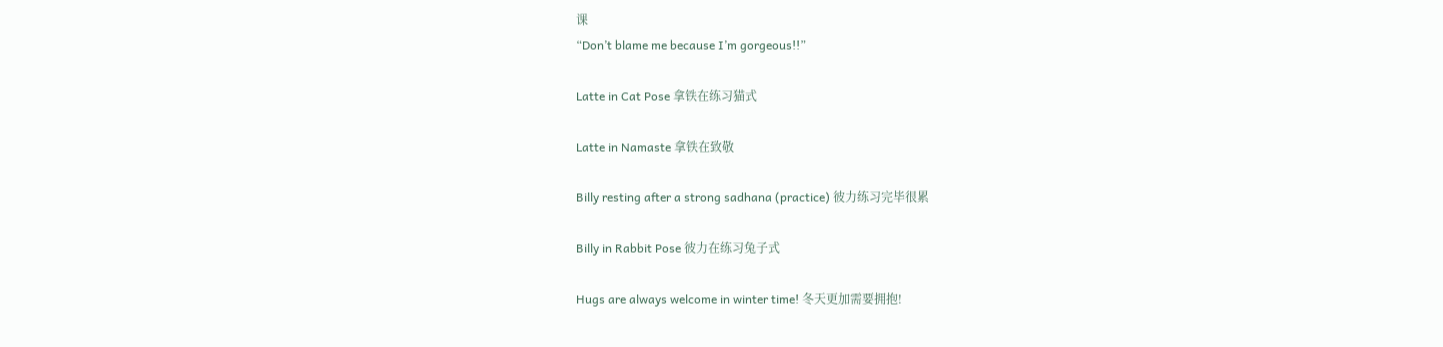课
“Don’t blame me because I’m gorgeous!!”

Latte in Cat Pose 拿铁在练习猫式

Latte in Namaste 拿铁在致敬

Billy resting after a strong sadhana (practice) 彼力练习完毕很累

Billy in Rabbit Pose 彼力在练习兔子式

Hugs are always welcome in winter time! 冬天更加需要拥抱!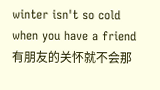winter isn't so cold when you have a friend 有朋友的关怀就不会那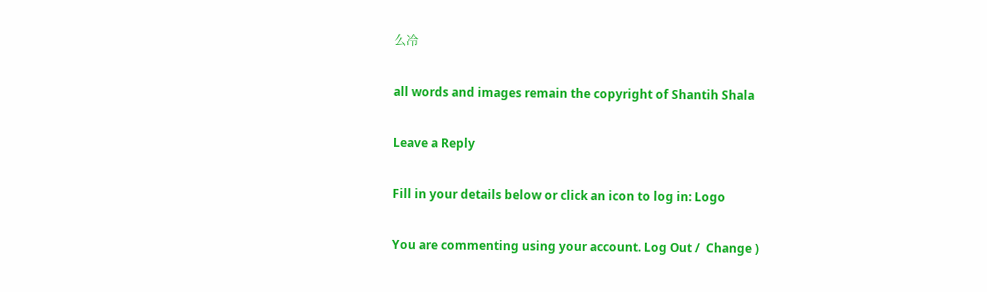么冷

all words and images remain the copyright of Shantih Shala

Leave a Reply

Fill in your details below or click an icon to log in: Logo

You are commenting using your account. Log Out /  Change )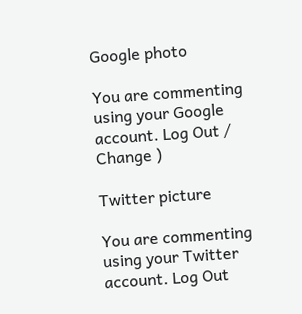Google photo

You are commenting using your Google account. Log Out /  Change )

Twitter picture

You are commenting using your Twitter account. Log Out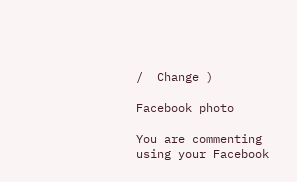/  Change )

Facebook photo

You are commenting using your Facebook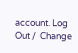account. Log Out /  Change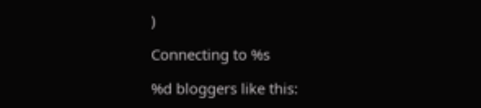)

Connecting to %s

%d bloggers like this: